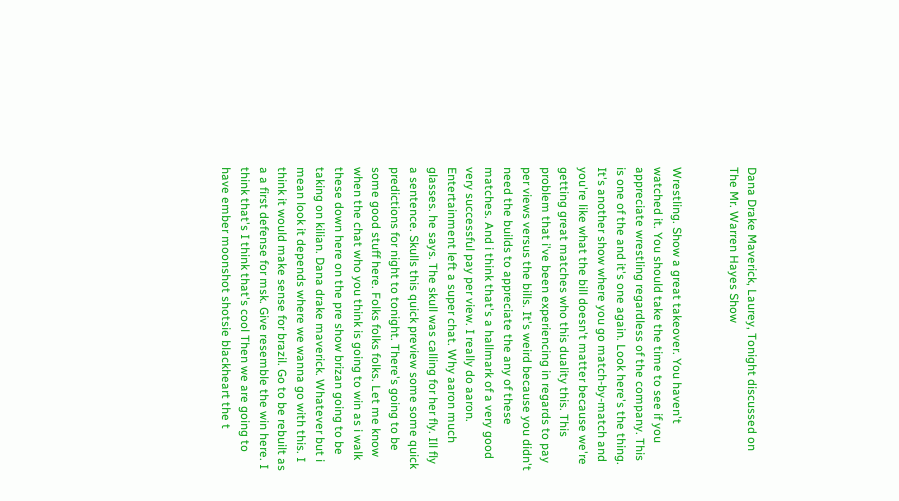Dana Drake Maverick, Laurey, Tonight discussed on The Mr. Warren Hayes Show


Wrestling. Show a great takeover. You haven't watched it. You should take the time to see if you appreciate wrestling regardless of the company. This is one of the and it's one again. Look here's the thing. It's another show where you go match-by-match and you're like what the bill doesn't matter because we're getting great matches who this duality this. This problem that i've been experiencing in regards to pay per views versus the bills. It's weird because you didn't need the builds to appreciate the any of these matches. And i think that's a hallmark of a very good very successful pay per view. I really do aaron. Entertainment left a super chat. Why aaron much glasses. he says. The skull was calling for her fly. Ill fly a sentence. Skulls this quick preview some some quick predictions for night to tonight. There's going to be some good stuff here. Folks folks folks. Let me know when the chat who you think is going to win as i walk these down here on the pre show brizan going to be taking on kilian. Dana drake maverick. Whatever but i mean look it depends where we wanna go with this. I think it would make sense for brazil. Go to be rebuilt as a a first defense for msk. Give resemble the win here. I think that's I think that's cool Then we are going to have ember moonshot shotsie blackheart the t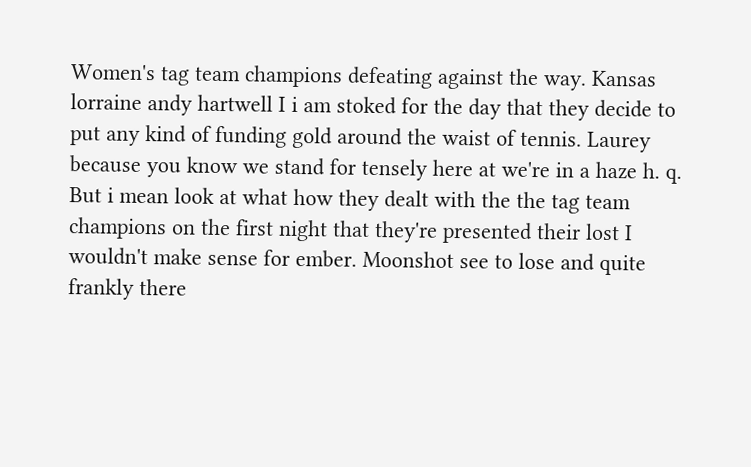Women's tag team champions defeating against the way. Kansas lorraine andy hartwell I i am stoked for the day that they decide to put any kind of funding gold around the waist of tennis. Laurey because you know we stand for tensely here at we're in a haze h. q. But i mean look at what how they dealt with the the tag team champions on the first night that they're presented their lost I wouldn't make sense for ember. Moonshot see to lose and quite frankly there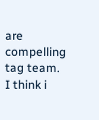are compelling tag team. I think i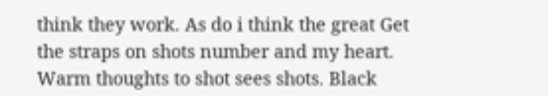think they work. As do i think the great Get the straps on shots number and my heart. Warm thoughts to shot sees shots. Black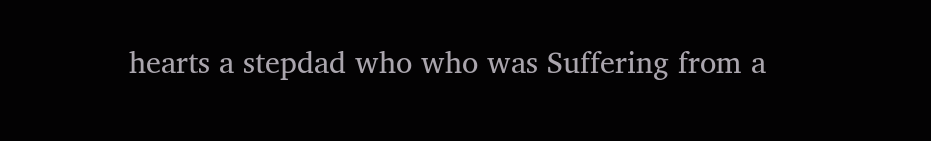hearts a stepdad who who was Suffering from a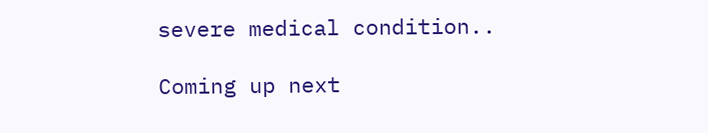severe medical condition..

Coming up next